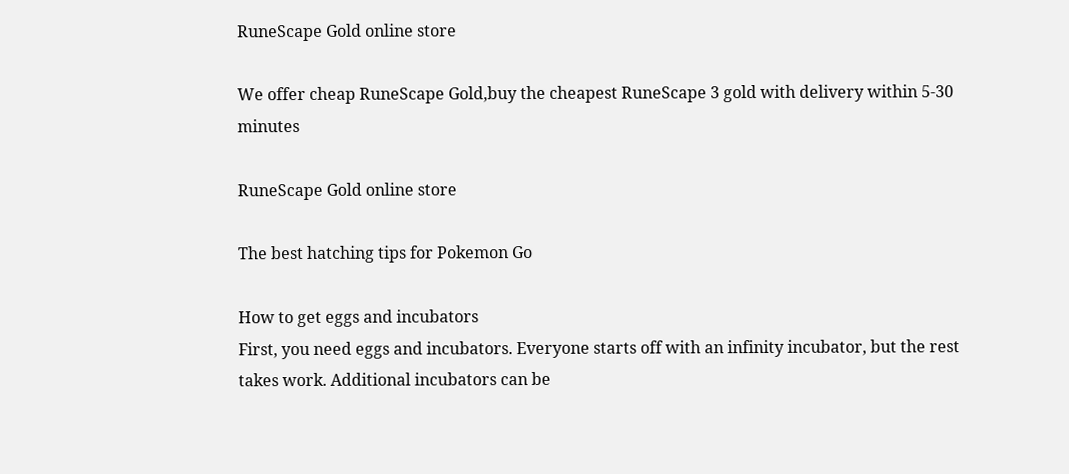RuneScape Gold online store

We offer cheap RuneScape Gold,buy the cheapest RuneScape 3 gold with delivery within 5-30 minutes

RuneScape Gold online store

The best hatching tips for Pokemon Go

How to get eggs and incubators
First, you need eggs and incubators. Everyone starts off with an infinity incubator, but the rest takes work. Additional incubators can be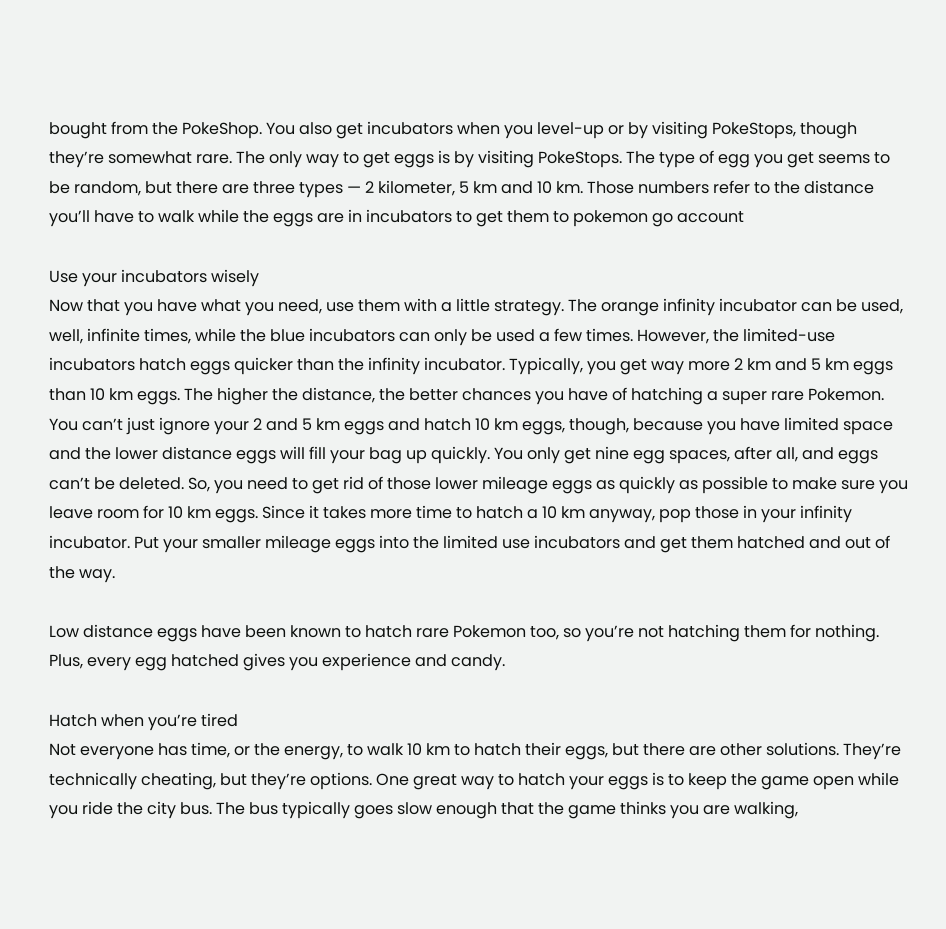bought from the PokeShop. You also get incubators when you level-up or by visiting PokeStops, though they’re somewhat rare. The only way to get eggs is by visiting PokeStops. The type of egg you get seems to be random, but there are three types — 2 kilometer, 5 km and 10 km. Those numbers refer to the distance you’ll have to walk while the eggs are in incubators to get them to pokemon go account

Use your incubators wisely
Now that you have what you need, use them with a little strategy. The orange infinity incubator can be used, well, infinite times, while the blue incubators can only be used a few times. However, the limited-use incubators hatch eggs quicker than the infinity incubator. Typically, you get way more 2 km and 5 km eggs than 10 km eggs. The higher the distance, the better chances you have of hatching a super rare Pokemon. You can’t just ignore your 2 and 5 km eggs and hatch 10 km eggs, though, because you have limited space and the lower distance eggs will fill your bag up quickly. You only get nine egg spaces, after all, and eggs can’t be deleted. So, you need to get rid of those lower mileage eggs as quickly as possible to make sure you leave room for 10 km eggs. Since it takes more time to hatch a 10 km anyway, pop those in your infinity incubator. Put your smaller mileage eggs into the limited use incubators and get them hatched and out of the way.

Low distance eggs have been known to hatch rare Pokemon too, so you’re not hatching them for nothing. Plus, every egg hatched gives you experience and candy.

Hatch when you’re tired
Not everyone has time, or the energy, to walk 10 km to hatch their eggs, but there are other solutions. They’re technically cheating, but they’re options. One great way to hatch your eggs is to keep the game open while you ride the city bus. The bus typically goes slow enough that the game thinks you are walking,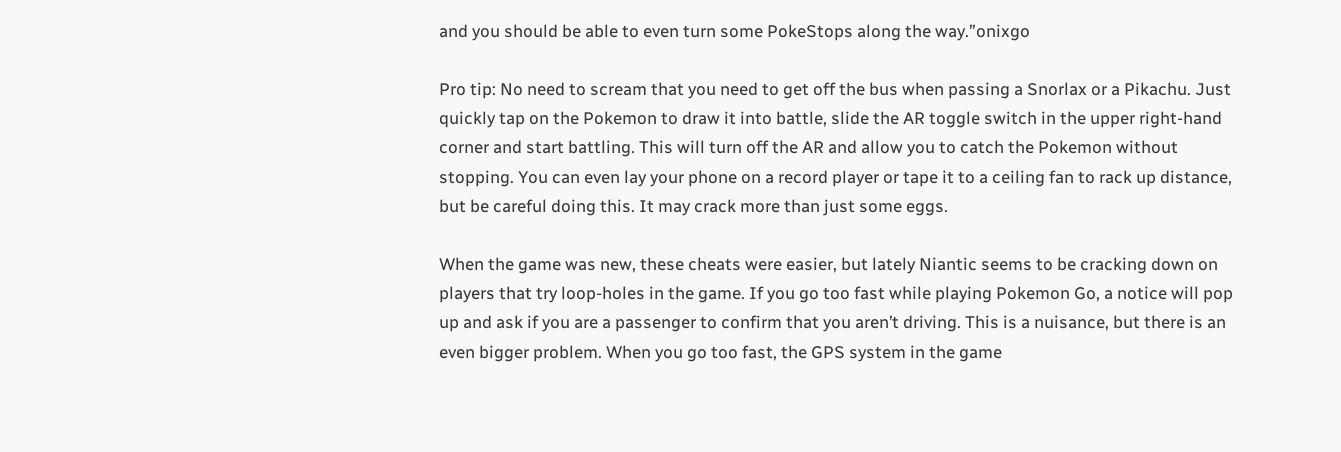and you should be able to even turn some PokeStops along the way.”onixgo

Pro tip: No need to scream that you need to get off the bus when passing a Snorlax or a Pikachu. Just quickly tap on the Pokemon to draw it into battle, slide the AR toggle switch in the upper right-hand corner and start battling. This will turn off the AR and allow you to catch the Pokemon without stopping. You can even lay your phone on a record player or tape it to a ceiling fan to rack up distance, but be careful doing this. It may crack more than just some eggs.

When the game was new, these cheats were easier, but lately Niantic seems to be cracking down on players that try loop-holes in the game. If you go too fast while playing Pokemon Go, a notice will pop up and ask if you are a passenger to confirm that you aren’t driving. This is a nuisance, but there is an even bigger problem. When you go too fast, the GPS system in the game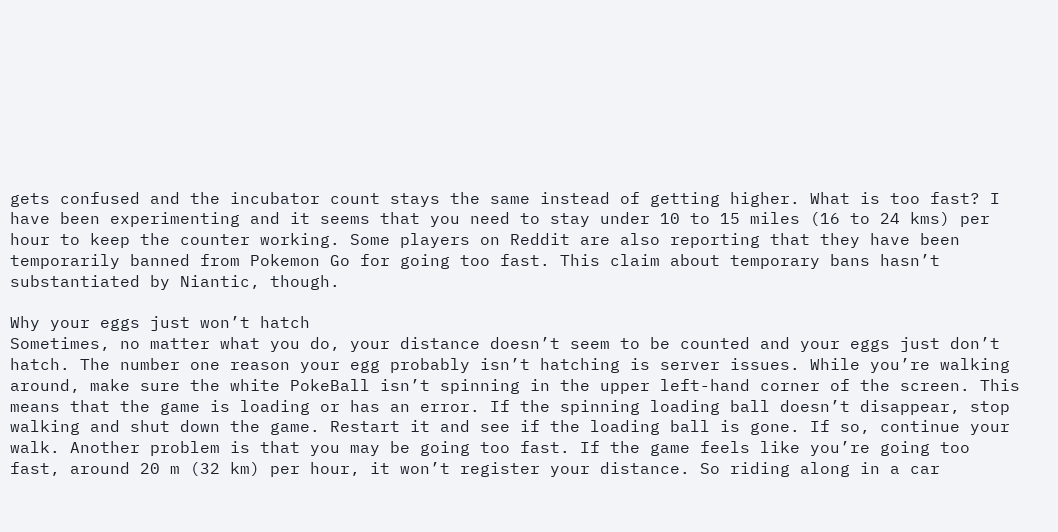gets confused and the incubator count stays the same instead of getting higher. What is too fast? I have been experimenting and it seems that you need to stay under 10 to 15 miles (16 to 24 kms) per hour to keep the counter working. Some players on Reddit are also reporting that they have been temporarily banned from Pokemon Go for going too fast. This claim about temporary bans hasn’t substantiated by Niantic, though.

Why your eggs just won’t hatch
Sometimes, no matter what you do, your distance doesn’t seem to be counted and your eggs just don’t hatch. The number one reason your egg probably isn’t hatching is server issues. While you’re walking around, make sure the white PokeBall isn’t spinning in the upper left-hand corner of the screen. This means that the game is loading or has an error. If the spinning loading ball doesn’t disappear, stop walking and shut down the game. Restart it and see if the loading ball is gone. If so, continue your walk. Another problem is that you may be going too fast. If the game feels like you’re going too fast, around 20 m (32 km) per hour, it won’t register your distance. So riding along in a car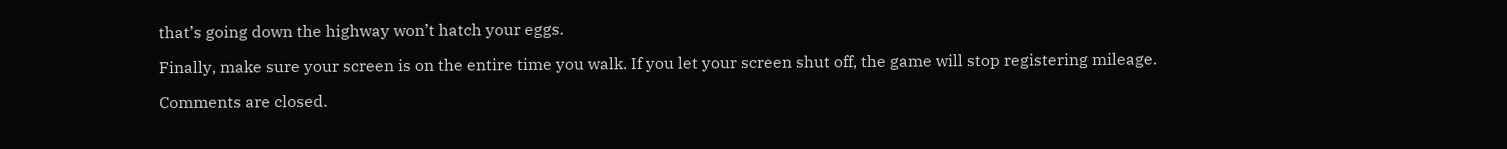that’s going down the highway won’t hatch your eggs.

Finally, make sure your screen is on the entire time you walk. If you let your screen shut off, the game will stop registering mileage.

Comments are closed.